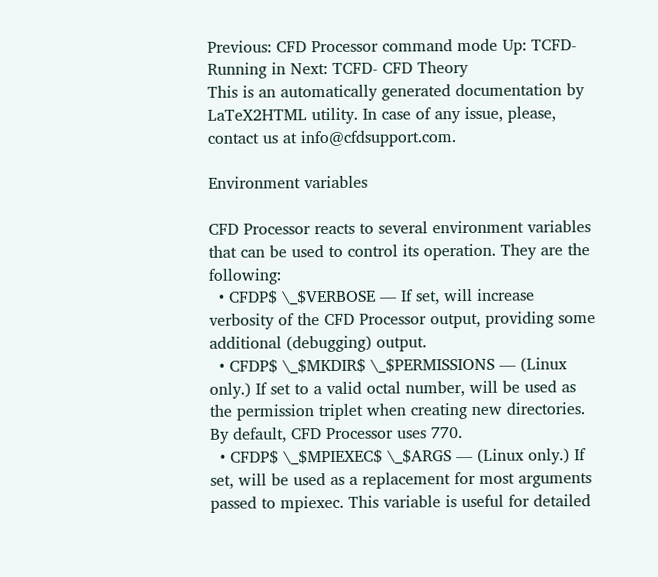Previous: CFD Processor command mode Up: TCFD- Running in Next: TCFD- CFD Theory
This is an automatically generated documentation by LaTeX2HTML utility. In case of any issue, please, contact us at info@cfdsupport.com.

Environment variables

CFD Processor reacts to several environment variables that can be used to control its operation. They are the following:
  • CFDP$ \_$VERBOSE — If set, will increase verbosity of the CFD Processor output, providing some additional (debugging) output.
  • CFDP$ \_$MKDIR$ \_$PERMISSIONS — (Linux only.) If set to a valid octal number, will be used as the permission triplet when creating new directories. By default, CFD Processor uses 770.
  • CFDP$ \_$MPIEXEC$ \_$ARGS — (Linux only.) If set, will be used as a replacement for most arguments passed to mpiexec. This variable is useful for detailed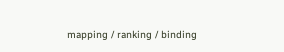mapping / ranking / binding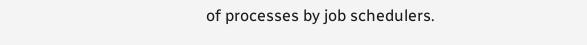of processes by job schedulers.